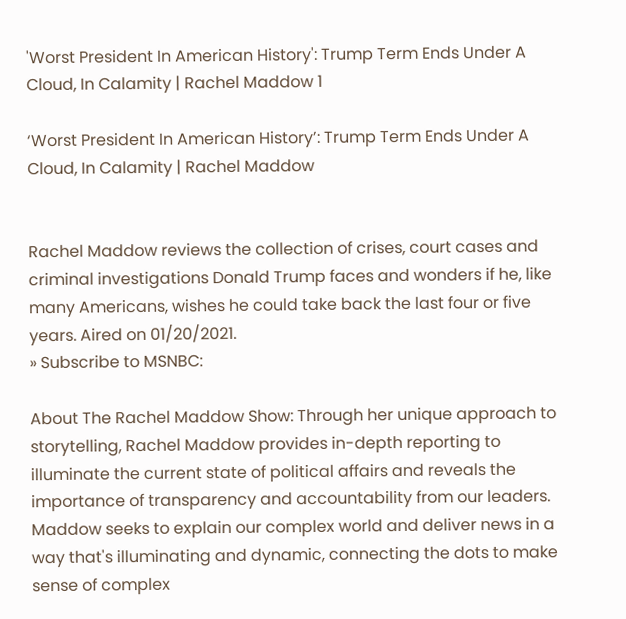'Worst President In American History': Trump Term Ends Under A Cloud, In Calamity | Rachel Maddow 1

‘Worst President In American History’: Trump Term Ends Under A Cloud, In Calamity | Rachel Maddow


Rachel Maddow reviews the collection of crises, court cases and criminal investigations Donald Trump faces and wonders if he, like many Americans, wishes he could take back the last four or five years. Aired on 01/20/2021.
» Subscribe to MSNBC:

About The Rachel Maddow Show: Through her unique approach to storytelling, Rachel Maddow provides in-depth reporting to illuminate the current state of political affairs and reveals the importance of transparency and accountability from our leaders. Maddow seeks to explain our complex world and deliver news in a way that's illuminating and dynamic, connecting the dots to make sense of complex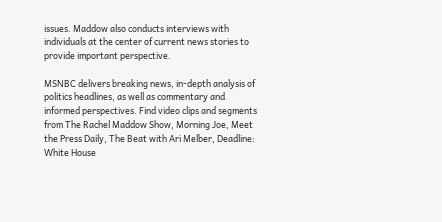issues. Maddow also conducts interviews with individuals at the center of current news stories to provide important perspective.

MSNBC delivers breaking news, in-depth analysis of politics headlines, as well as commentary and informed perspectives. Find video clips and segments from The Rachel Maddow Show, Morning Joe, Meet the Press Daily, The Beat with Ari Melber, Deadline: White House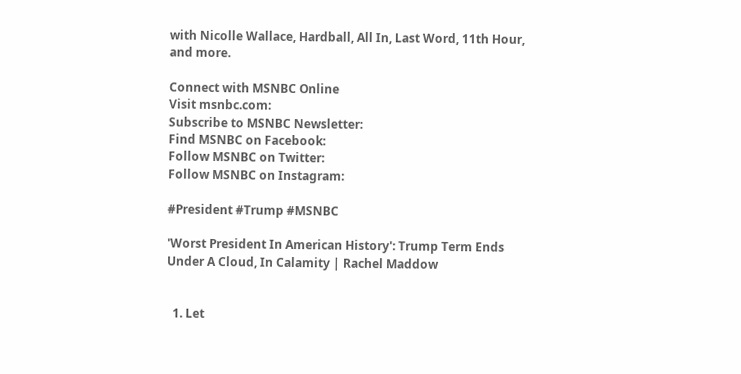with Nicolle Wallace, Hardball, All In, Last Word, 11th Hour, and more.

Connect with MSNBC Online
Visit msnbc.com:
Subscribe to MSNBC Newsletter:
Find MSNBC on Facebook:
Follow MSNBC on Twitter:
Follow MSNBC on Instagram:

#President #Trump #MSNBC

'Worst President In American History': Trump Term Ends Under A Cloud, In Calamity | Rachel Maddow


  1. Let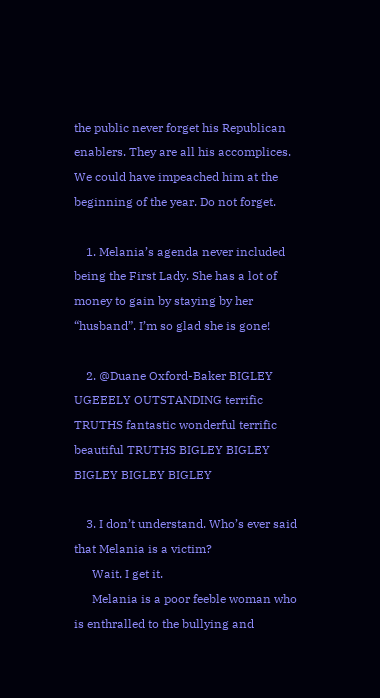the public never forget his Republican enablers. They are all his accomplices. We could have impeached him at the beginning of the year. Do not forget.

    1. Melania’s agenda never included being the First Lady. She has a lot of money to gain by staying by her “husband”. I’m so glad she is gone!

    2. @Duane Oxford-Baker BIGLEY UGEEELY OUTSTANDING terrific TRUTHS fantastic wonderful terrific beautiful TRUTHS BIGLEY BIGLEY BIGLEY BIGLEY BIGLEY

    3. I don’t understand. Who’s ever said that Melania is a victim?
      Wait. I get it.
      Melania is a poor feeble woman who is enthralled to the bullying and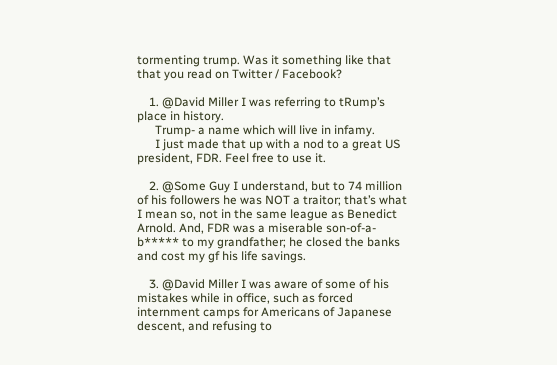tormenting trump. Was it something like that that you read on Twitter / Facebook?

    1. @David Miller I was referring to tRump’s place in history.
      Trump- a name which will live in infamy.
      I just made that up with a nod to a great US president, FDR. Feel free to use it.

    2. @Some Guy I understand, but to 74 million of his followers he was NOT a traitor; that’s what I mean so, not in the same league as Benedict Arnold. And, FDR was a miserable son-of-a-b***** to my grandfather; he closed the banks and cost my gf his life savings.

    3. @David Miller I was aware of some of his mistakes while in office, such as forced internment camps for Americans of Japanese descent, and refusing to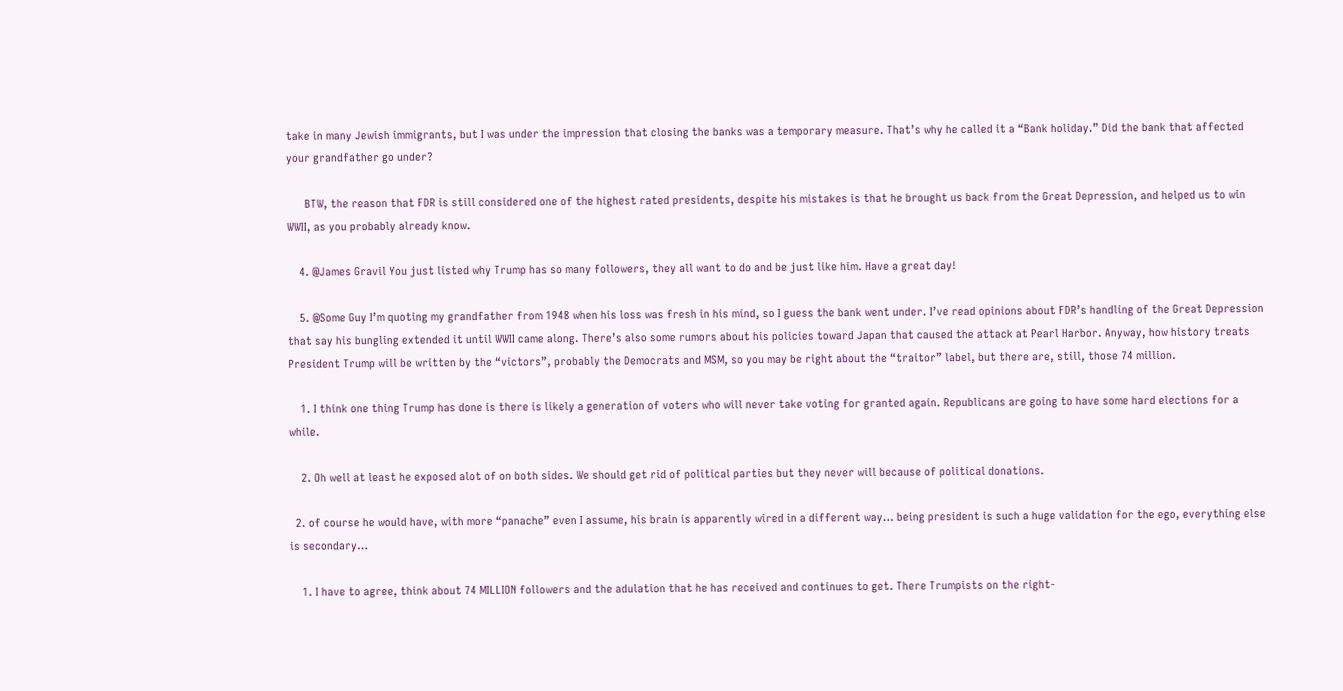take in many Jewish immigrants, but I was under the impression that closing the banks was a temporary measure. That’s why he called it a “Bank holiday.” Did the bank that affected your grandfather go under?

      BTW, the reason that FDR is still considered one of the highest rated presidents, despite his mistakes is that he brought us back from the Great Depression, and helped us to win WWII, as you probably already know.

    4. @James Gravil You just listed why Trump has so many followers, they all want to do and be just like him. Have a great day!

    5. @Some Guy I’m quoting my grandfather from 1948 when his loss was fresh in his mind, so I guess the bank went under. I’ve read opinions about FDR’s handling of the Great Depression that say his bungling extended it until WWII came along. There’s also some rumors about his policies toward Japan that caused the attack at Pearl Harbor. Anyway, how history treats President Trump will be written by the “victors”, probably the Democrats and MSM, so you may be right about the “traitor” label, but there are, still, those 74 million.

    1. I think one thing Trump has done is there is likely a generation of voters who will never take voting for granted again. Republicans are going to have some hard elections for a while.

    2. Oh well at least he exposed alot of on both sides. We should get rid of political parties but they never will because of political donations.

  2. of course he would have, with more “panache” even I assume, his brain is apparently wired in a different way… being president is such a huge validation for the ego, everything else is secondary…

    1. I have to agree, think about 74 MILLION followers and the adulation that he has received and continues to get. There Trumpists on the right-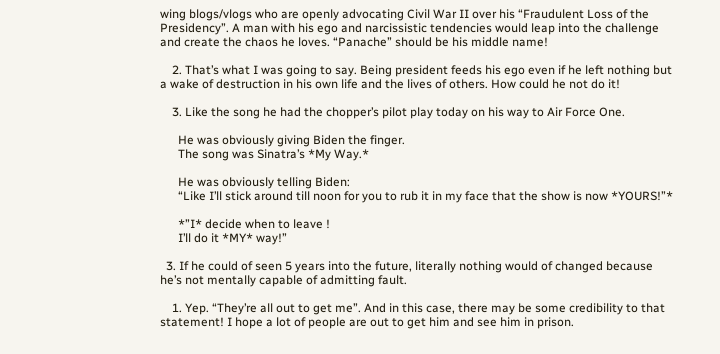wing blogs/vlogs who are openly advocating Civil War II over his “Fraudulent Loss of the Presidency”. A man with his ego and narcissistic tendencies would leap into the challenge and create the chaos he loves. “Panache” should be his middle name!

    2. That’s what I was going to say. Being president feeds his ego even if he left nothing but a wake of destruction in his own life and the lives of others. How could he not do it!

    3. Like the song he had the chopper’s pilot play today on his way to Air Force One.

      He was obviously giving Biden the finger.
      The song was Sinatra’s *My Way.*

      He was obviously telling Biden:
      “Like I’ll stick around till noon for you to rub it in my face that the show is now *YOURS!”*

      *”I* decide when to leave !
      I’ll do it *MY* way!”

  3. If he could of seen 5 years into the future, literally nothing would of changed because he’s not mentally capable of admitting fault.

    1. Yep. “They’re all out to get me”. And in this case, there may be some credibility to that statement! I hope a lot of people are out to get him and see him in prison.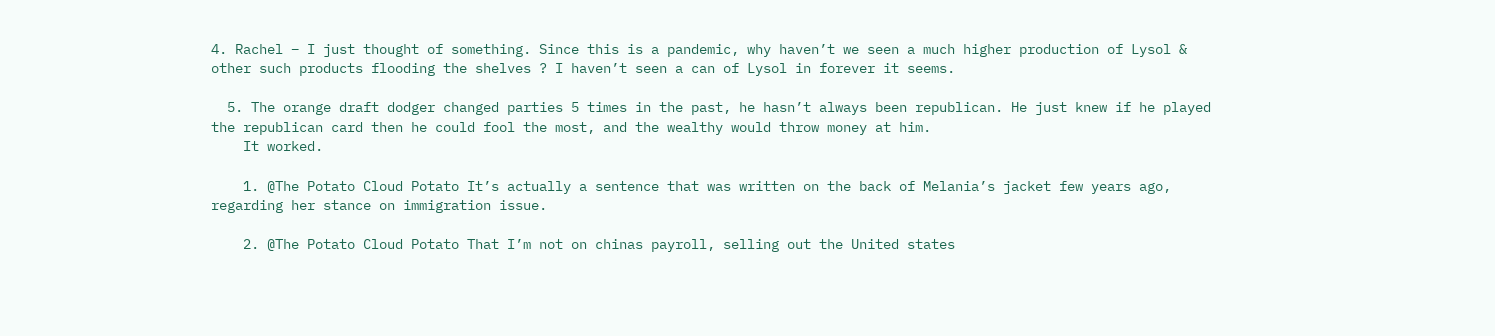4. Rachel – I just thought of something. Since this is a pandemic, why haven’t we seen a much higher production of Lysol & other such products flooding the shelves ? I haven’t seen a can of Lysol in forever it seems.

  5. The orange draft dodger changed parties 5 times in the past, he hasn’t always been republican. He just knew if he played the republican card then he could fool the most, and the wealthy would throw money at him.
    It worked.

    1. @The Potato Cloud Potato It’s actually a sentence that was written on the back of Melania’s jacket few years ago, regarding her stance on immigration issue.

    2. @The Potato Cloud Potato That I’m not on chinas payroll, selling out the United states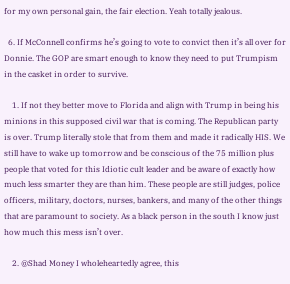for my own personal gain, the fair election. Yeah totally jealous.

  6. If McConnell confirms he’s going to vote to convict then it’s all over for Donnie. The GOP are smart enough to know they need to put Trumpism in the casket in order to survive.

    1. If not they better move to Florida and align with Trump in being his minions in this supposed civil war that is coming. The Republican party is over. Trump literally stole that from them and made it radically HIS. We still have to wake up tomorrow and be conscious of the 75 million plus people that voted for this Idiotic cult leader and be aware of exactly how much less smarter they are than him. These people are still judges, police officers, military, doctors, nurses, bankers, and many of the other things that are paramount to society. As a black person in the south I know just how much this mess isn’t over.

    2. @Shad Money I wholeheartedly agree, this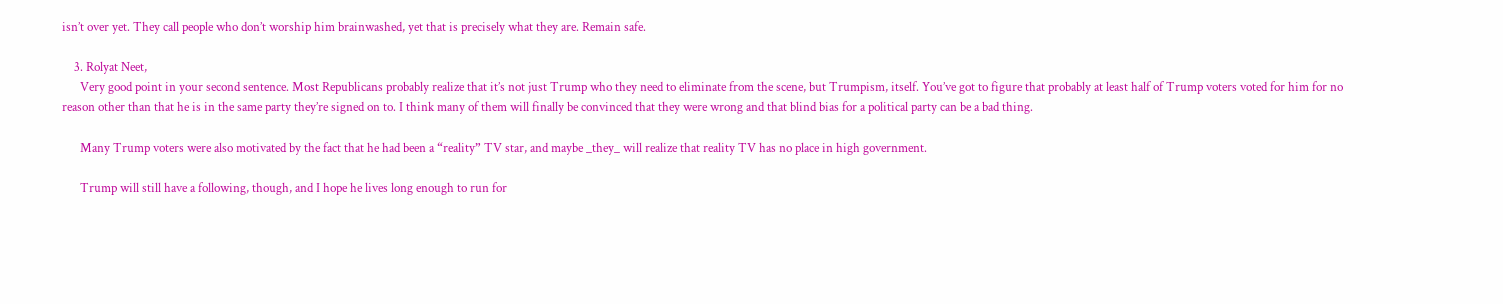isn’t over yet. They call people who don’t worship him brainwashed, yet that is precisely what they are. Remain safe.

    3. Rolyat Neet,
      Very good point in your second sentence. Most Republicans probably realize that it’s not just Trump who they need to eliminate from the scene, but Trumpism, itself. You’ve got to figure that probably at least half of Trump voters voted for him for no reason other than that he is in the same party they’re signed on to. I think many of them will finally be convinced that they were wrong and that blind bias for a political party can be a bad thing.

      Many Trump voters were also motivated by the fact that he had been a “reality” TV star, and maybe _they_ will realize that reality TV has no place in high government.

      Trump will still have a following, though, and I hope he lives long enough to run for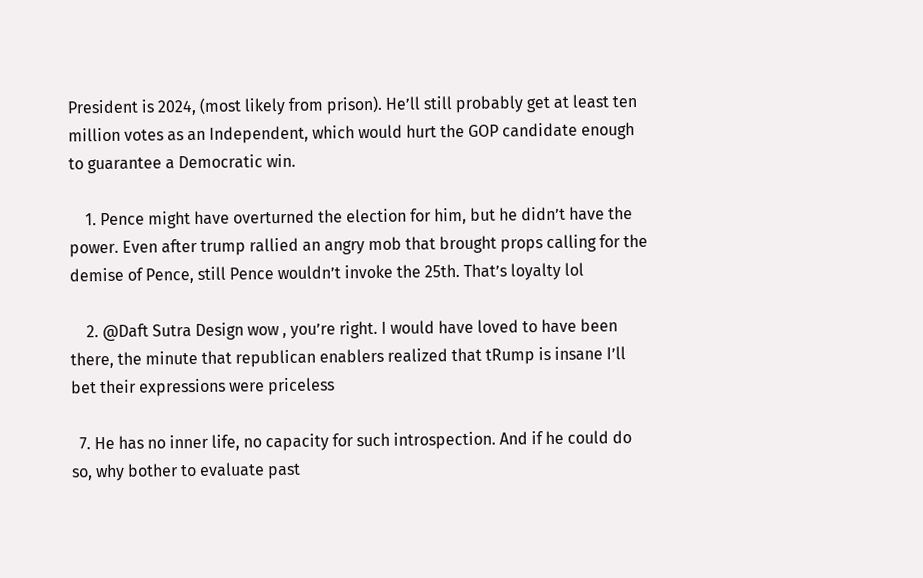President is 2024, (most likely from prison). He’ll still probably get at least ten million votes as an Independent, which would hurt the GOP candidate enough to guarantee a Democratic win.

    1. Pence might have overturned the election for him, but he didn’t have the power. Even after trump rallied an angry mob that brought props calling for the demise of Pence, still Pence wouldn’t invoke the 25th. That’s loyalty lol

    2. @Daft Sutra Design wow , you’re right. I would have loved to have been there, the minute that republican enablers realized that tRump is insane I’ll bet their expressions were priceless

  7. He has no inner life, no capacity for such introspection. And if he could do so, why bother to evaluate past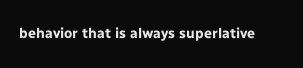behavior that is always superlative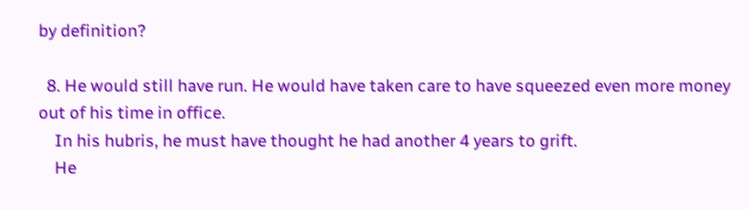by definition?

  8. He would still have run. He would have taken care to have squeezed even more money out of his time in office.
    In his hubris, he must have thought he had another 4 years to grift.
    He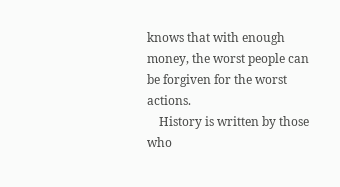knows that with enough money, the worst people can be forgiven for the worst actions.
    History is written by those who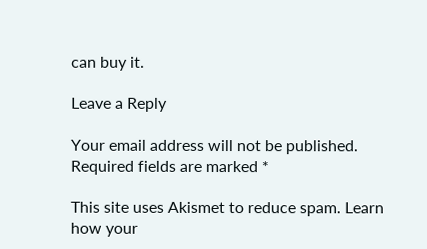can buy it.

Leave a Reply

Your email address will not be published. Required fields are marked *

This site uses Akismet to reduce spam. Learn how your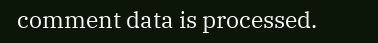comment data is processed.